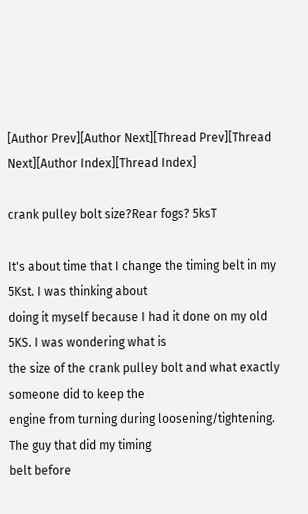[Author Prev][Author Next][Thread Prev][Thread Next][Author Index][Thread Index]

crank pulley bolt size?Rear fogs? 5ksT

It's about time that I change the timing belt in my 5Kst. I was thinking about
doing it myself because I had it done on my old 5KS. I was wondering what is
the size of the crank pulley bolt and what exactly someone did to keep the
engine from turning during loosening/tightening. The guy that did my timing
belt before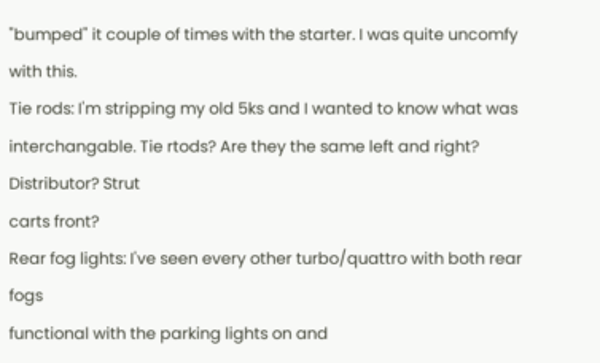"bumped" it couple of times with the starter. I was quite uncomfy
with this.
Tie rods: I'm stripping my old 5ks and I wanted to know what was
interchangable. Tie rtods? Are they the same left and right? Distributor? Strut
carts front?
Rear fog lights: I've seen every other turbo/quattro with both rear fogs
functional with the parking lights on and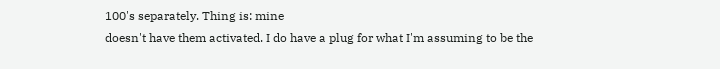100's separately. Thing is: mine
doesn't have them activated. I do have a plug for what I'm assuming to be the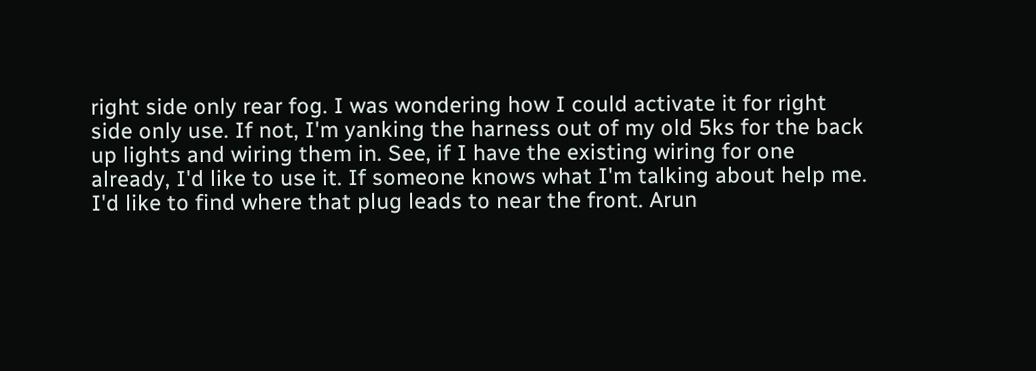right side only rear fog. I was wondering how I could activate it for right
side only use. If not, I'm yanking the harness out of my old 5ks for the back
up lights and wiring them in. See, if I have the existing wiring for one
already, I'd like to use it. If someone knows what I'm talking about help me.
I'd like to find where that plug leads to near the front. Arun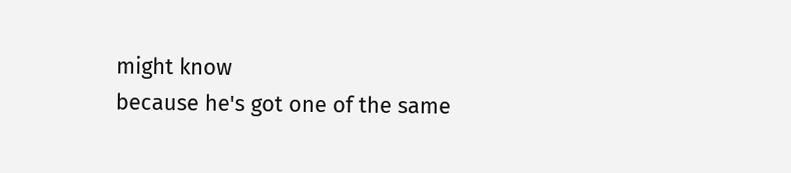might know
because he's got one of the same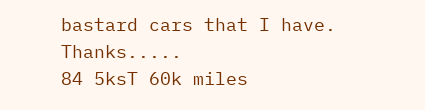bastard cars that I have. Thanks.....
84 5ksT 60k miles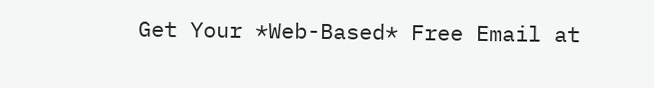Get Your *Web-Based* Free Email at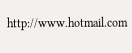http://www.hotmail.com